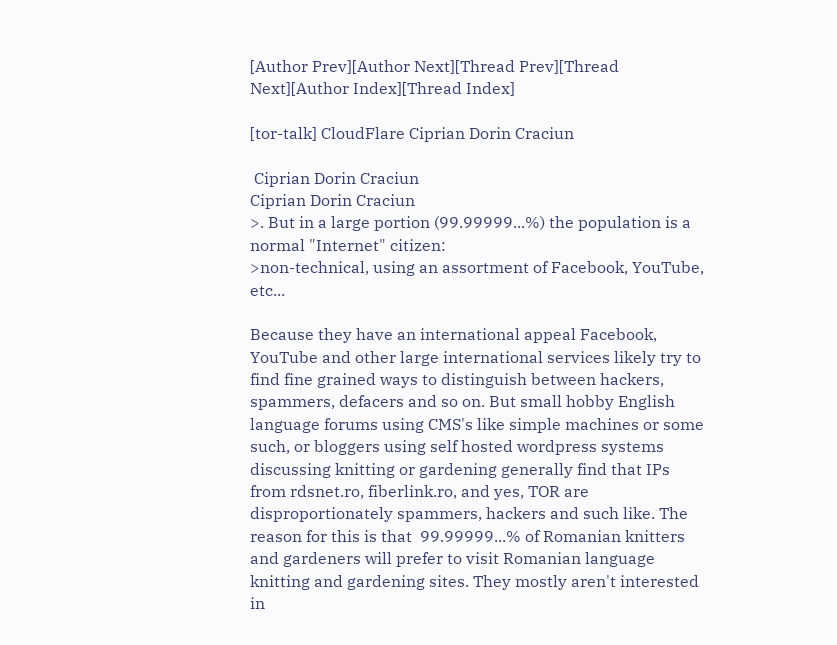[Author Prev][Author Next][Thread Prev][Thread Next][Author Index][Thread Index]

[tor-talk] CloudFlare Ciprian Dorin Craciun

 Ciprian Dorin Craciun
Ciprian Dorin Craciun
>. But in a large portion (99.99999...%) the population is a normal "Internet" citizen:
>non-technical, using an assortment of Facebook, YouTube, etc...

Because they have an international appeal Facebook, YouTube and other large international services likely try to find fine grained ways to distinguish between hackers, spammers, defacers and so on. But small hobby English language forums using CMS's like simple machines or some such, or bloggers using self hosted wordpress systems discussing knitting or gardening generally find that IPs from rdsnet.ro, fiberlink.ro, and yes, TOR are disproportionately spammers, hackers and such like. The reason for this is that  99.99999...% of Romanian knitters and gardeners will prefer to visit Romanian language knitting and gardening sites. They mostly aren't interested in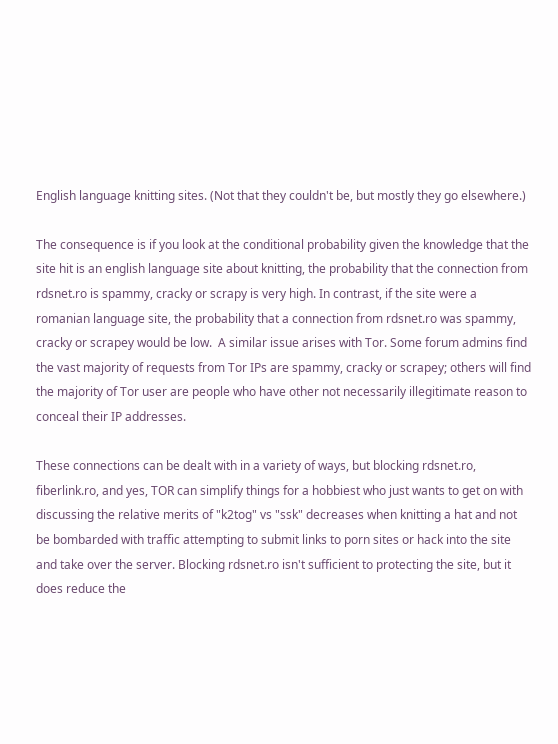English language knitting sites. (Not that they couldn't be, but mostly they go elsewhere.)

The consequence is if you look at the conditional probability given the knowledge that the site hit is an english language site about knitting, the probability that the connection from rdsnet.ro is spammy, cracky or scrapy is very high. In contrast, if the site were a romanian language site, the probability that a connection from rdsnet.ro was spammy, cracky or scrapey would be low.  A similar issue arises with Tor. Some forum admins find the vast majority of requests from Tor IPs are spammy, cracky or scrapey; others will find the majority of Tor user are people who have other not necessarily illegitimate reason to conceal their IP addresses.

These connections can be dealt with in a variety of ways, but blocking rdsnet.ro, fiberlink.ro, and yes, TOR can simplify things for a hobbiest who just wants to get on with discussing the relative merits of "k2tog" vs "ssk" decreases when knitting a hat and not be bombarded with traffic attempting to submit links to porn sites or hack into the site and take over the server. Blocking rdsnet.ro isn't sufficient to protecting the site, but it does reduce the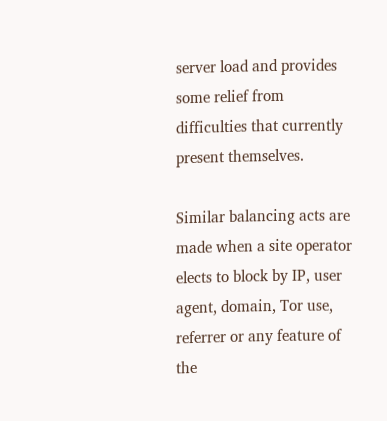server load and provides some relief from difficulties that currently present themselves.

Similar balancing acts are made when a site operator elects to block by IP, user agent, domain, Tor use, referrer or any feature of the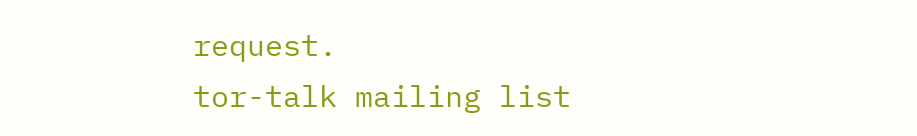request.
tor-talk mailing list